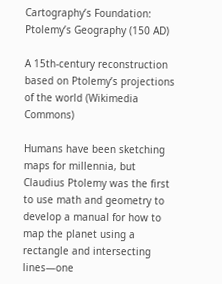Cartography’s Foundation: Ptolemy’s Geography (150 AD)

A 15th-century reconstruction based on Ptolemy’s projections of the world (Wikimedia Commons)

Humans have been sketching maps for millennia, but Claudius Ptolemy was the first to use math and geometry to develop a manual for how to map the planet using a rectangle and intersecting lines—one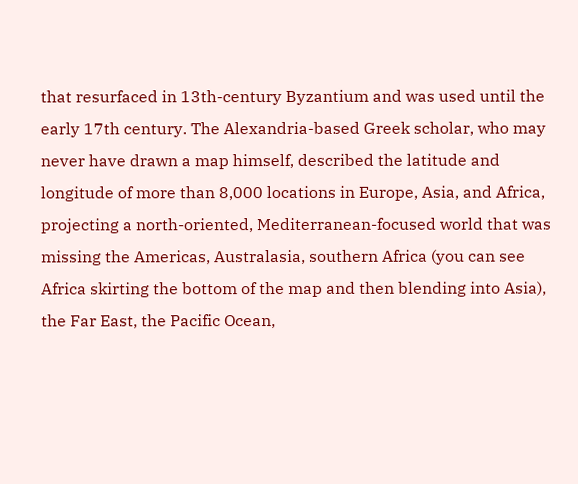that resurfaced in 13th-century Byzantium and was used until the early 17th century. The Alexandria-based Greek scholar, who may never have drawn a map himself, described the latitude and longitude of more than 8,000 locations in Europe, Asia, and Africa, projecting a north-oriented, Mediterranean-focused world that was missing the Americas, Australasia, southern Africa (you can see Africa skirting the bottom of the map and then blending into Asia), the Far East, the Pacific Ocean,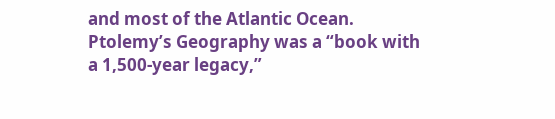and most of the Atlantic Ocean. Ptolemy’s Geography was a “book with a 1,500-year legacy,”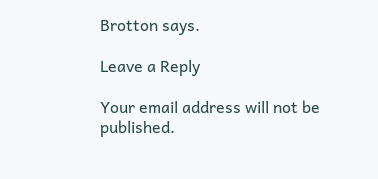Brotton says.

Leave a Reply

Your email address will not be published.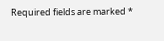Required fields are marked *